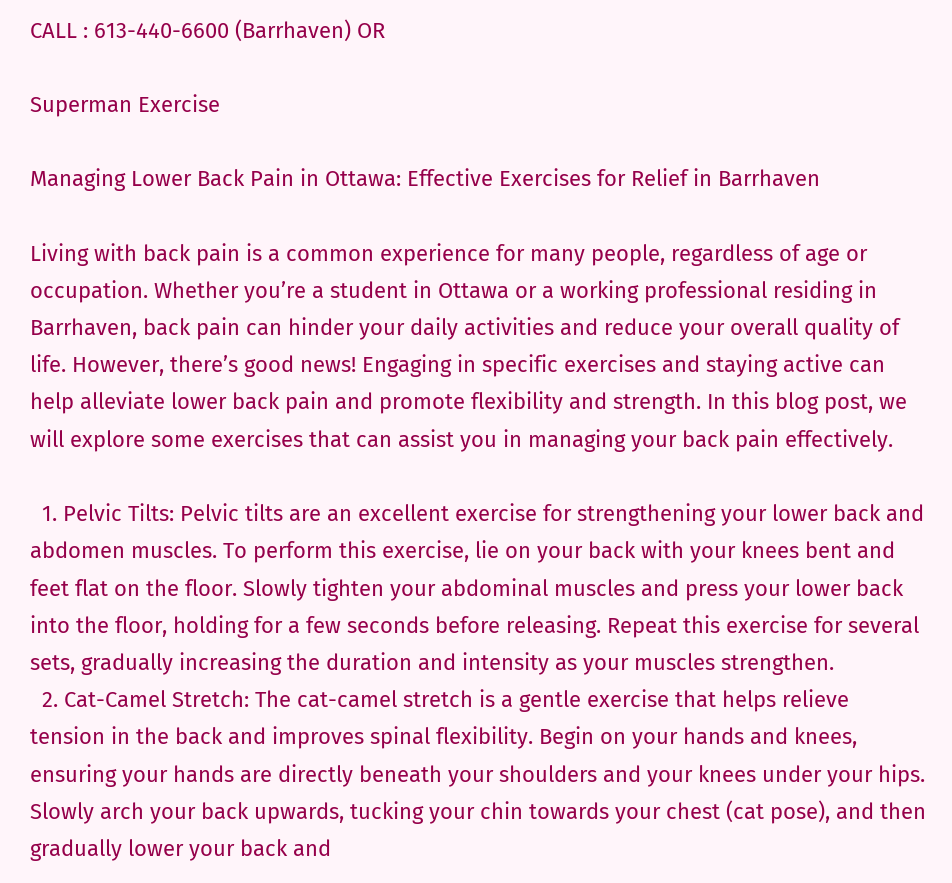CALL : 613-440-6600 (Barrhaven) OR

Superman Exercise

Managing Lower Back Pain in Ottawa: Effective Exercises for Relief in Barrhaven

Living with back pain is a common experience for many people, regardless of age or occupation. Whether you’re a student in Ottawa or a working professional residing in Barrhaven, back pain can hinder your daily activities and reduce your overall quality of life. However, there’s good news! Engaging in specific exercises and staying active can help alleviate lower back pain and promote flexibility and strength. In this blog post, we will explore some exercises that can assist you in managing your back pain effectively.

  1. Pelvic Tilts: Pelvic tilts are an excellent exercise for strengthening your lower back and abdomen muscles. To perform this exercise, lie on your back with your knees bent and feet flat on the floor. Slowly tighten your abdominal muscles and press your lower back into the floor, holding for a few seconds before releasing. Repeat this exercise for several sets, gradually increasing the duration and intensity as your muscles strengthen.
  2. Cat-Camel Stretch: The cat-camel stretch is a gentle exercise that helps relieve tension in the back and improves spinal flexibility. Begin on your hands and knees, ensuring your hands are directly beneath your shoulders and your knees under your hips. Slowly arch your back upwards, tucking your chin towards your chest (cat pose), and then gradually lower your back and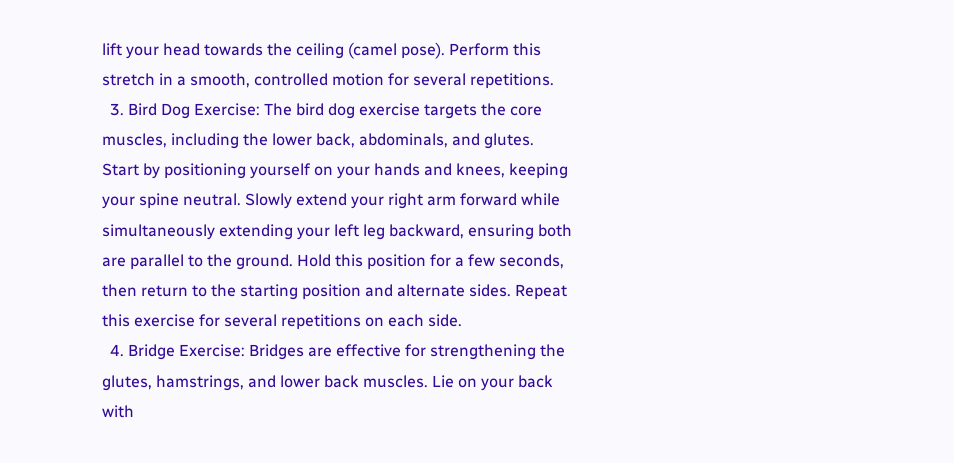lift your head towards the ceiling (camel pose). Perform this stretch in a smooth, controlled motion for several repetitions.
  3. Bird Dog Exercise: The bird dog exercise targets the core muscles, including the lower back, abdominals, and glutes. Start by positioning yourself on your hands and knees, keeping your spine neutral. Slowly extend your right arm forward while simultaneously extending your left leg backward, ensuring both are parallel to the ground. Hold this position for a few seconds, then return to the starting position and alternate sides. Repeat this exercise for several repetitions on each side.
  4. Bridge Exercise: Bridges are effective for strengthening the glutes, hamstrings, and lower back muscles. Lie on your back with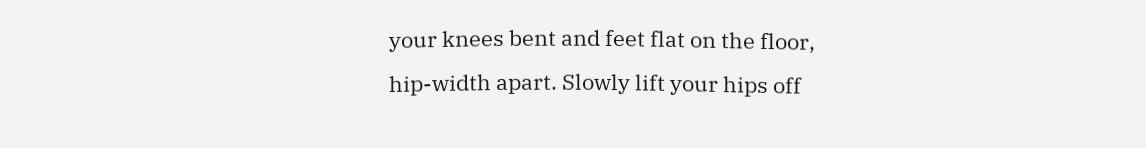your knees bent and feet flat on the floor, hip-width apart. Slowly lift your hips off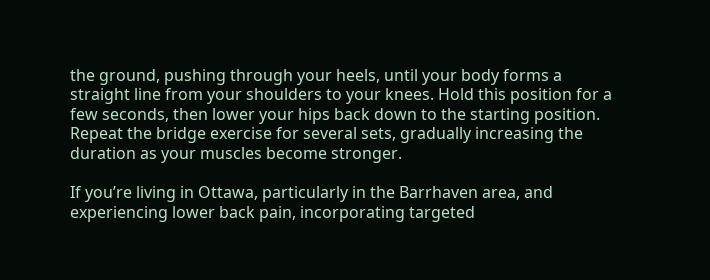the ground, pushing through your heels, until your body forms a straight line from your shoulders to your knees. Hold this position for a few seconds, then lower your hips back down to the starting position. Repeat the bridge exercise for several sets, gradually increasing the duration as your muscles become stronger.

If you’re living in Ottawa, particularly in the Barrhaven area, and experiencing lower back pain, incorporating targeted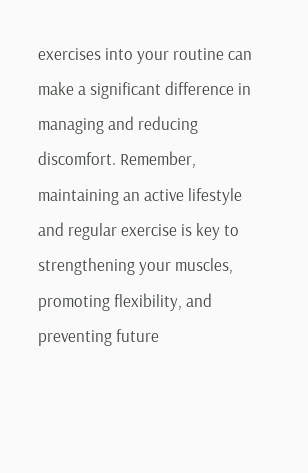exercises into your routine can make a significant difference in managing and reducing discomfort. Remember, maintaining an active lifestyle and regular exercise is key to strengthening your muscles, promoting flexibility, and preventing future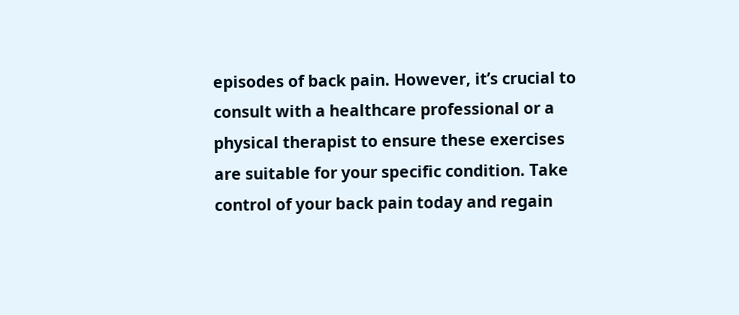episodes of back pain. However, it’s crucial to consult with a healthcare professional or a physical therapist to ensure these exercises are suitable for your specific condition. Take control of your back pain today and regain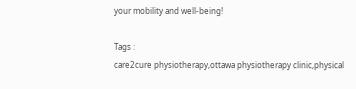your mobility and well-being!

Tags :
care2cure physiotherapy,ottawa physiotherapy clinic,physical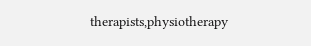therapists,physiotherapy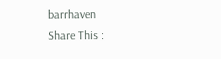barrhaven
Share This :